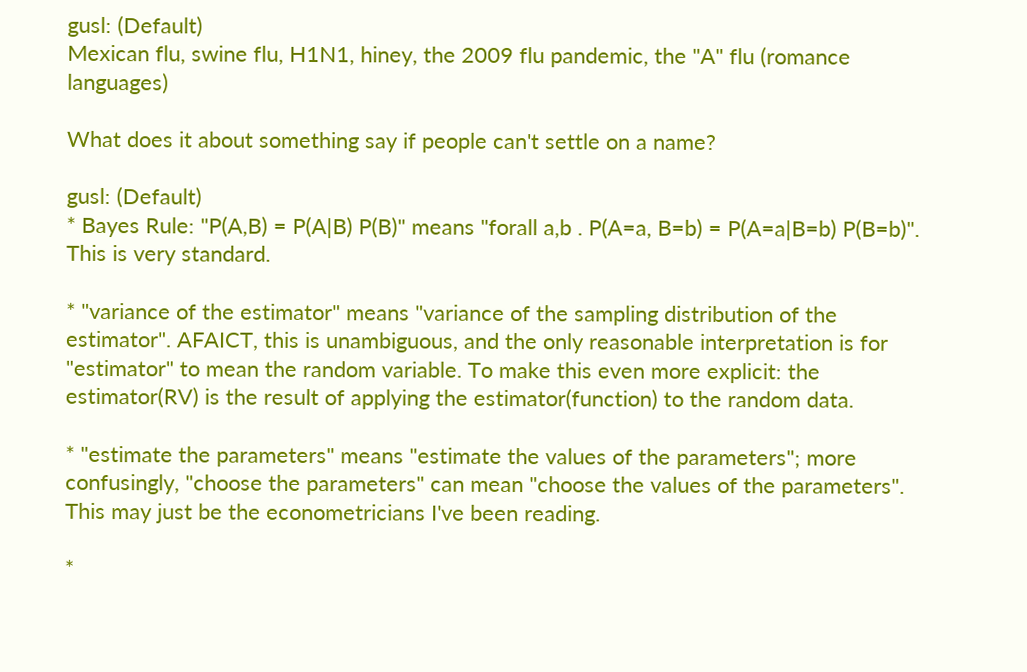gusl: (Default)
Mexican flu, swine flu, H1N1, hiney, the 2009 flu pandemic, the "A" flu (romance languages)

What does it about something say if people can't settle on a name?

gusl: (Default)
* Bayes Rule: "P(A,B) = P(A|B) P(B)" means "forall a,b . P(A=a, B=b) = P(A=a|B=b) P(B=b)". This is very standard.

* "variance of the estimator" means "variance of the sampling distribution of the estimator". AFAICT, this is unambiguous, and the only reasonable interpretation is for "estimator" to mean the random variable. To make this even more explicit: the estimator(RV) is the result of applying the estimator(function) to the random data.

* "estimate the parameters" means "estimate the values of the parameters"; more confusingly, "choose the parameters" can mean "choose the values of the parameters". This may just be the econometricians I've been reading.

*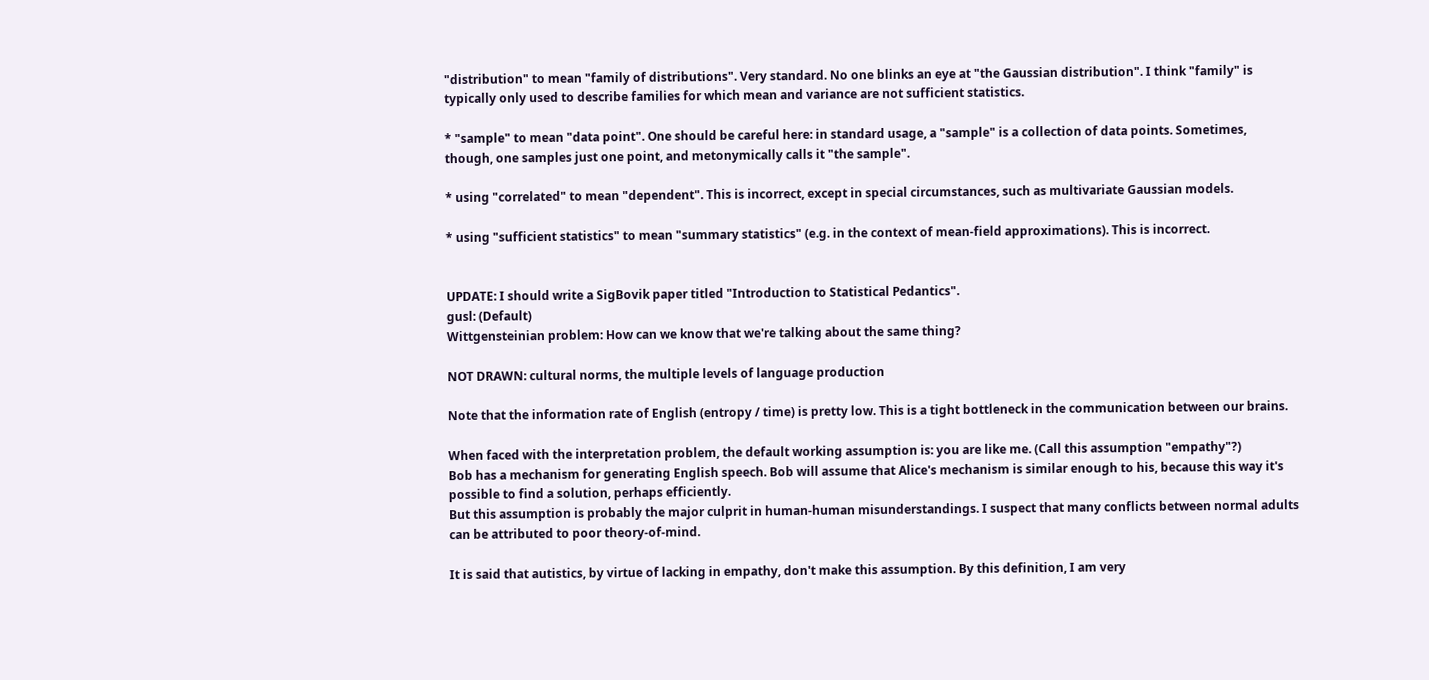"distribution" to mean "family of distributions". Very standard. No one blinks an eye at "the Gaussian distribution". I think "family" is typically only used to describe families for which mean and variance are not sufficient statistics.

* "sample" to mean "data point". One should be careful here: in standard usage, a "sample" is a collection of data points. Sometimes, though, one samples just one point, and metonymically calls it "the sample".

* using "correlated" to mean "dependent". This is incorrect, except in special circumstances, such as multivariate Gaussian models.

* using "sufficient statistics" to mean "summary statistics" (e.g. in the context of mean-field approximations). This is incorrect.


UPDATE: I should write a SigBovik paper titled "Introduction to Statistical Pedantics".
gusl: (Default)
Wittgensteinian problem: How can we know that we're talking about the same thing?

NOT DRAWN: cultural norms, the multiple levels of language production

Note that the information rate of English (entropy / time) is pretty low. This is a tight bottleneck in the communication between our brains.

When faced with the interpretation problem, the default working assumption is: you are like me. (Call this assumption "empathy"?)
Bob has a mechanism for generating English speech. Bob will assume that Alice's mechanism is similar enough to his, because this way it's possible to find a solution, perhaps efficiently.
But this assumption is probably the major culprit in human-human misunderstandings. I suspect that many conflicts between normal adults can be attributed to poor theory-of-mind.

It is said that autistics, by virtue of lacking in empathy, don't make this assumption. By this definition, I am very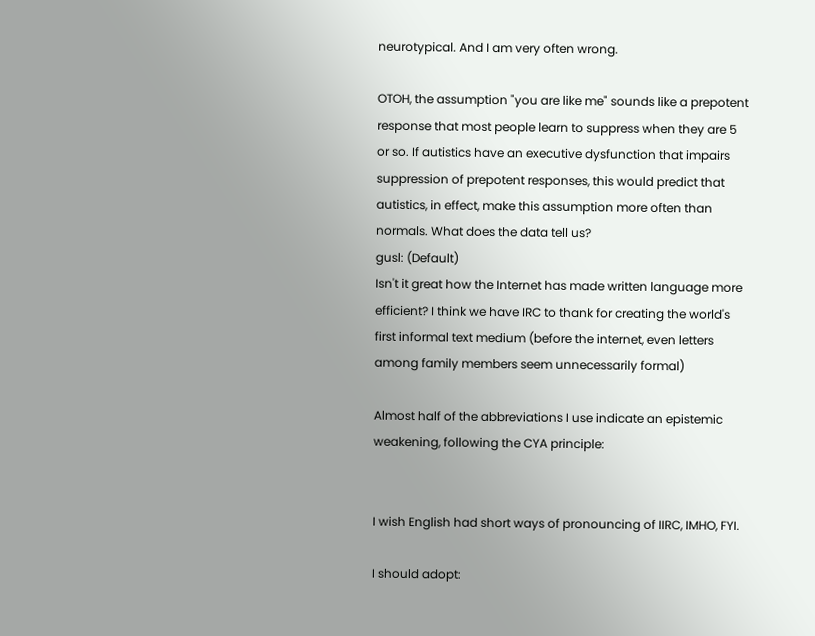neurotypical. And I am very often wrong.

OTOH, the assumption "you are like me" sounds like a prepotent response that most people learn to suppress when they are 5 or so. If autistics have an executive dysfunction that impairs suppression of prepotent responses, this would predict that autistics, in effect, make this assumption more often than normals. What does the data tell us?
gusl: (Default)
Isn't it great how the Internet has made written language more efficient? I think we have IRC to thank for creating the world's first informal text medium (before the internet, even letters among family members seem unnecessarily formal)

Almost half of the abbreviations I use indicate an epistemic weakening, following the CYA principle:


I wish English had short ways of pronouncing of IIRC, IMHO, FYI.

I should adopt: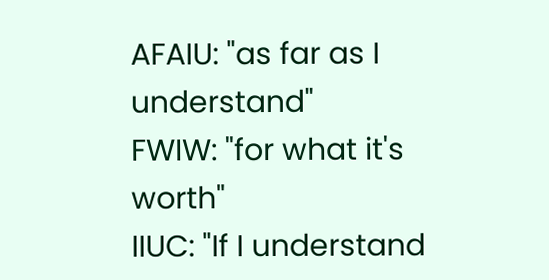AFAIU: "as far as I understand"
FWIW: "for what it's worth"
IIUC: "If I understand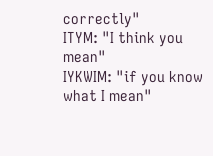correctly"
ITYM: "I think you mean"
IYKWIM: "if you know what I mean"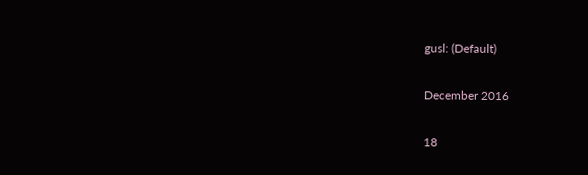gusl: (Default)

December 2016

18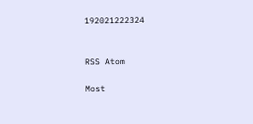192021222324


RSS Atom

Most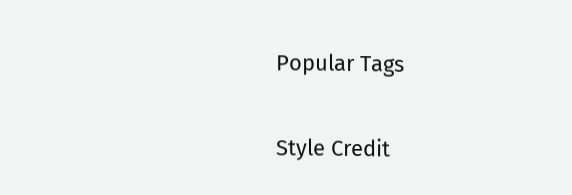Popular Tags

Style Credit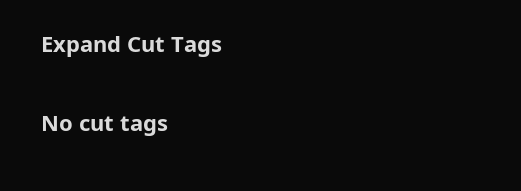Expand Cut Tags

No cut tags